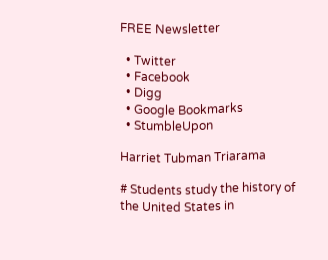FREE Newsletter

  • Twitter
  • Facebook
  • Digg
  • Google Bookmarks
  • StumbleUpon

Harriet Tubman Triarama

# Students study the history of the United States in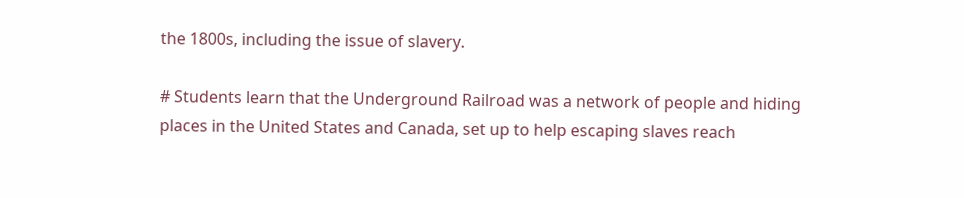the 1800s, including the issue of slavery.

# Students learn that the Underground Railroad was a network of people and hiding places in the United States and Canada, set up to help escaping slaves reach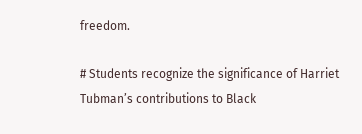freedom.

# Students recognize the significance of Harriet Tubman’s contributions to Black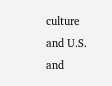culture and U.S. and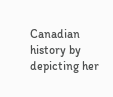Canadian history by depicting her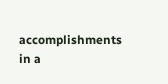accomplishments in a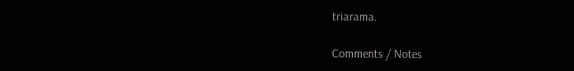triarama.

Comments / Notes